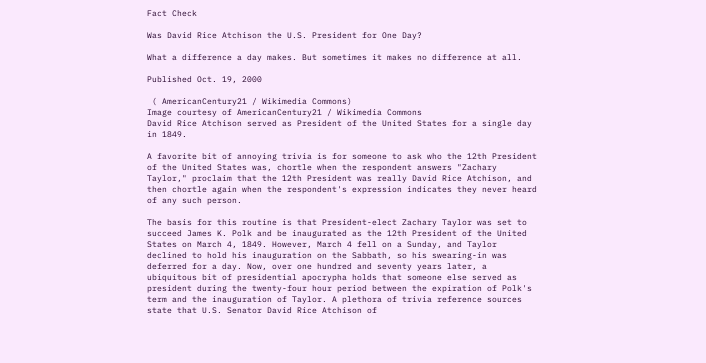Fact Check

Was David Rice Atchison the U.S. President for One Day?

What a difference a day makes. But sometimes it makes no difference at all.

Published Oct. 19, 2000

 ( AmericanCentury21 / Wikimedia Commons)
Image courtesy of AmericanCentury21 / Wikimedia Commons
David Rice Atchison served as President of the United States for a single day in 1849.

A favorite bit of annoying trivia is for someone to ask who the 12th President of the United States was, chortle when the respondent answers "Zachary Taylor," proclaim that the 12th President was really David Rice Atchison, and then chortle again when the respondent's expression indicates they never heard of any such person.

The basis for this routine is that President-elect Zachary Taylor was set to succeed James K. Polk and be inaugurated as the 12th President of the United States on March 4, 1849. However, March 4 fell on a Sunday, and Taylor declined to hold his inauguration on the Sabbath, so his swearing-in was deferred for a day. Now, over one hundred and seventy years later, a ubiquitous bit of presidential apocrypha holds that someone else served as president during the twenty-four hour period between the expiration of Polk's term and the inauguration of Taylor. A plethora of trivia reference sources state that U.S. Senator David Rice Atchison of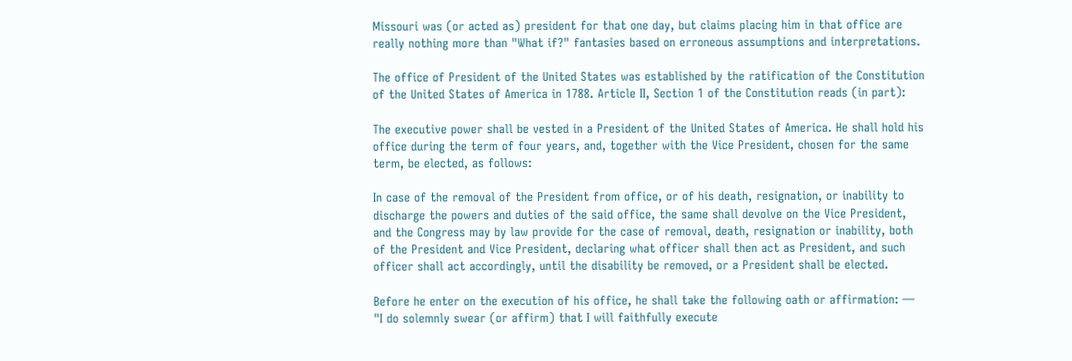Missouri was (or acted as) president for that one day, but claims placing him in that office are really nothing more than "What if?" fantasies based on erroneous assumptions and interpretations.

The office of President of the United States was established by the ratification of the Constitution of the United States of America in 1788. Article II, Section 1 of the Constitution reads (in part):

The executive power shall be vested in a President of the United States of America. He shall hold his office during the term of four years, and, together with the Vice President, chosen for the same term, be elected, as follows:

In case of the removal of the President from office, or of his death, resignation, or inability to discharge the powers and duties of the said office, the same shall devolve on the Vice President, and the Congress may by law provide for the case of removal, death, resignation or inability, both of the President and Vice President, declaring what officer shall then act as President, and such officer shall act accordingly, until the disability be removed, or a President shall be elected.

Before he enter on the execution of his office, he shall take the following oath or affirmation: — "I do solemnly swear (or affirm) that I will faithfully execute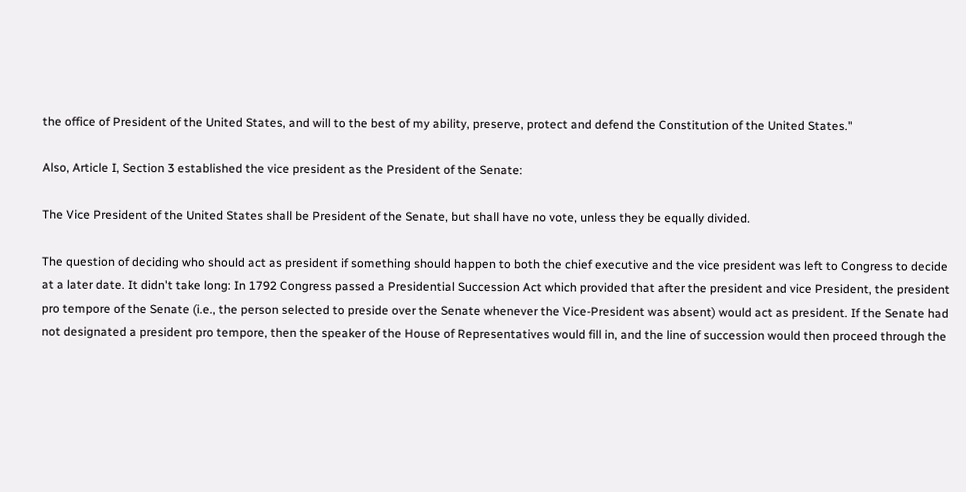the office of President of the United States, and will to the best of my ability, preserve, protect and defend the Constitution of the United States."

Also, Article I, Section 3 established the vice president as the President of the Senate:

The Vice President of the United States shall be President of the Senate, but shall have no vote, unless they be equally divided.

The question of deciding who should act as president if something should happen to both the chief executive and the vice president was left to Congress to decide at a later date. It didn't take long: In 1792 Congress passed a Presidential Succession Act which provided that after the president and vice President, the president pro tempore of the Senate (i.e., the person selected to preside over the Senate whenever the Vice-President was absent) would act as president. If the Senate had not designated a president pro tempore, then the speaker of the House of Representatives would fill in, and the line of succession would then proceed through the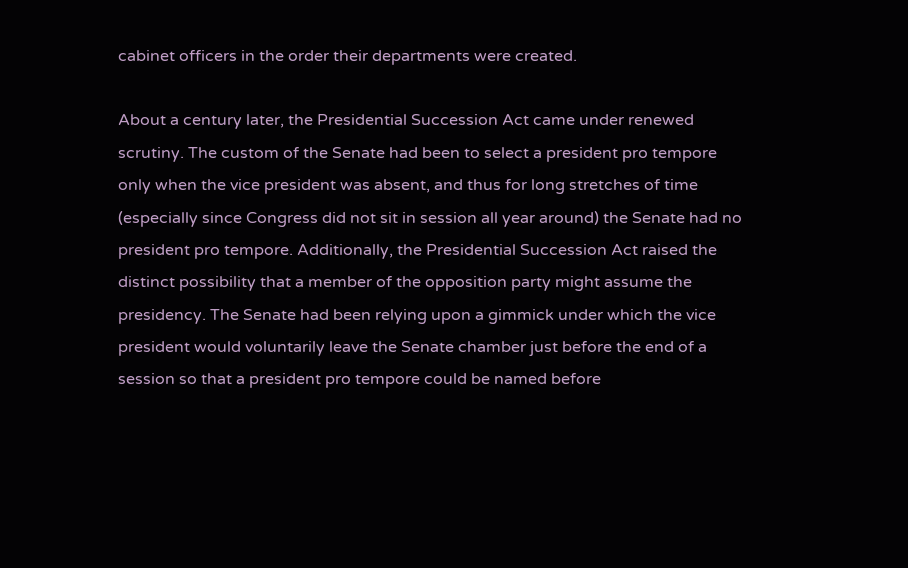cabinet officers in the order their departments were created.

About a century later, the Presidential Succession Act came under renewed scrutiny. The custom of the Senate had been to select a president pro tempore only when the vice president was absent, and thus for long stretches of time (especially since Congress did not sit in session all year around) the Senate had no president pro tempore. Additionally, the Presidential Succession Act raised the distinct possibility that a member of the opposition party might assume the presidency. The Senate had been relying upon a gimmick under which the vice president would voluntarily leave the Senate chamber just before the end of a session so that a president pro tempore could be named before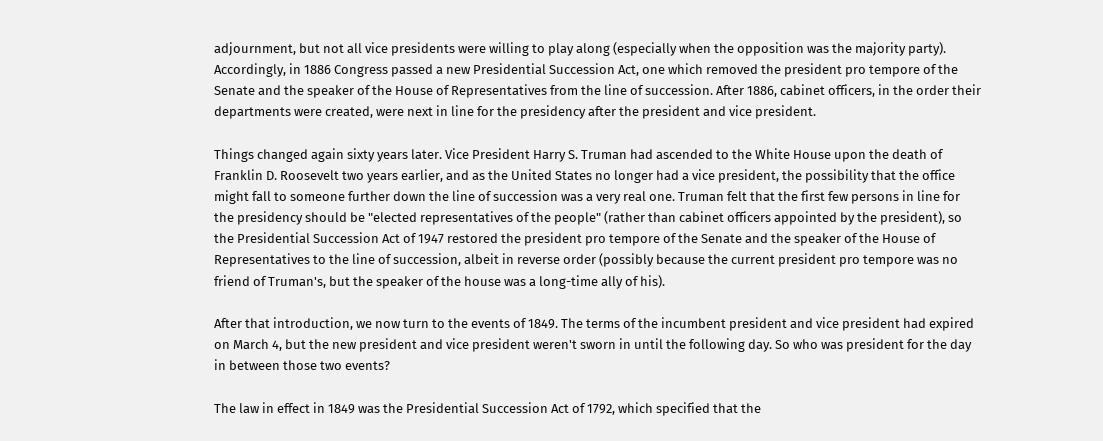adjournment, but not all vice presidents were willing to play along (especially when the opposition was the majority party). Accordingly, in 1886 Congress passed a new Presidential Succession Act, one which removed the president pro tempore of the Senate and the speaker of the House of Representatives from the line of succession. After 1886, cabinet officers, in the order their departments were created, were next in line for the presidency after the president and vice president.

Things changed again sixty years later. Vice President Harry S. Truman had ascended to the White House upon the death of Franklin D. Roosevelt two years earlier, and as the United States no longer had a vice president, the possibility that the office might fall to someone further down the line of succession was a very real one. Truman felt that the first few persons in line for the presidency should be "elected representatives of the people" (rather than cabinet officers appointed by the president), so the Presidential Succession Act of 1947 restored the president pro tempore of the Senate and the speaker of the House of Representatives to the line of succession, albeit in reverse order (possibly because the current president pro tempore was no friend of Truman's, but the speaker of the house was a long-time ally of his).

After that introduction, we now turn to the events of 1849. The terms of the incumbent president and vice president had expired on March 4, but the new president and vice president weren't sworn in until the following day. So who was president for the day in between those two events?

The law in effect in 1849 was the Presidential Succession Act of 1792, which specified that the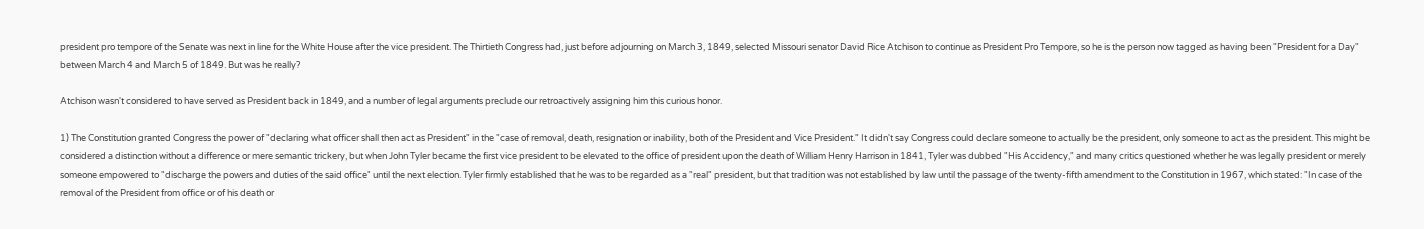president pro tempore of the Senate was next in line for the White House after the vice president. The Thirtieth Congress had, just before adjourning on March 3, 1849, selected Missouri senator David Rice Atchison to continue as President Pro Tempore, so he is the person now tagged as having been "President for a Day" between March 4 and March 5 of 1849. But was he really?

Atchison wasn't considered to have served as President back in 1849, and a number of legal arguments preclude our retroactively assigning him this curious honor.

1) The Constitution granted Congress the power of "declaring what officer shall then act as President" in the "case of removal, death, resignation or inability, both of the President and Vice President." It didn't say Congress could declare someone to actually be the president, only someone to act as the president. This might be considered a distinction without a difference or mere semantic trickery, but when John Tyler became the first vice president to be elevated to the office of president upon the death of William Henry Harrison in 1841, Tyler was dubbed "His Accidency," and many critics questioned whether he was legally president or merely someone empowered to "discharge the powers and duties of the said office" until the next election. Tyler firmly established that he was to be regarded as a "real" president, but that tradition was not established by law until the passage of the twenty-fifth amendment to the Constitution in 1967, which stated: "In case of the removal of the President from office or of his death or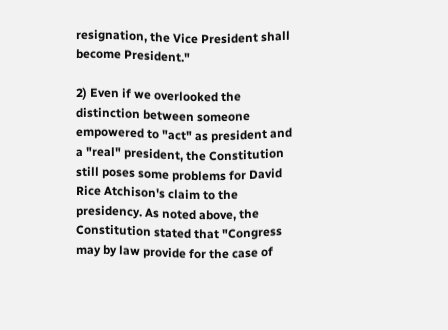resignation, the Vice President shall become President."

2) Even if we overlooked the distinction between someone empowered to "act" as president and a "real" president, the Constitution still poses some problems for David Rice Atchison's claim to the presidency. As noted above, the Constitution stated that "Congress may by law provide for the case of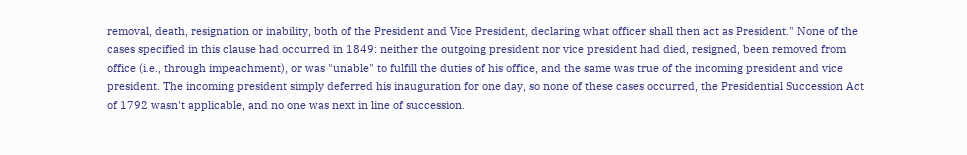removal, death, resignation or inability, both of the President and Vice President, declaring what officer shall then act as President." None of the cases specified in this clause had occurred in 1849: neither the outgoing president nor vice president had died, resigned, been removed from office (i.e., through impeachment), or was "unable" to fulfill the duties of his office, and the same was true of the incoming president and vice president. The incoming president simply deferred his inauguration for one day, so none of these cases occurred, the Presidential Succession Act of 1792 wasn't applicable, and no one was next in line of succession.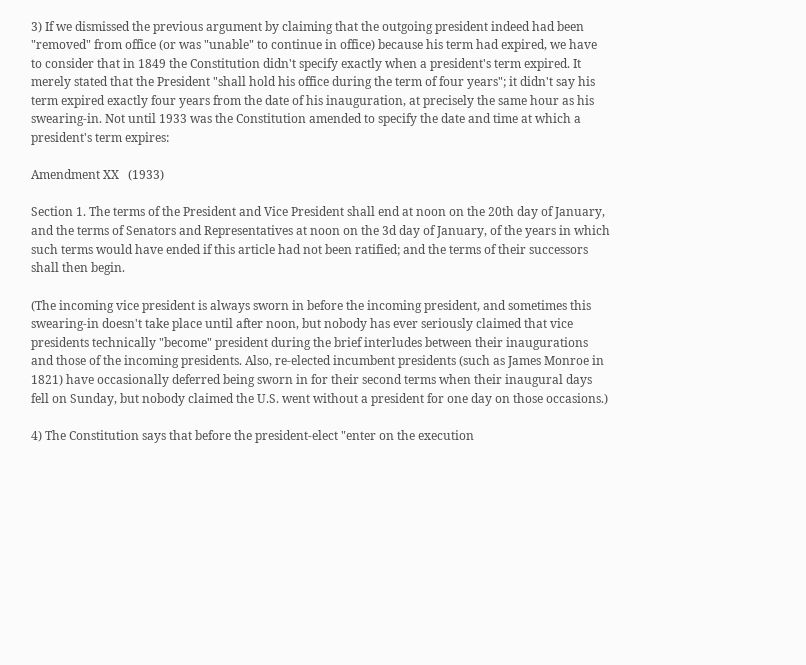3) If we dismissed the previous argument by claiming that the outgoing president indeed had been "removed" from office (or was "unable" to continue in office) because his term had expired, we have to consider that in 1849 the Constitution didn't specify exactly when a president's term expired. It merely stated that the President "shall hold his office during the term of four years"; it didn't say his term expired exactly four years from the date of his inauguration, at precisely the same hour as his swearing-in. Not until 1933 was the Constitution amended to specify the date and time at which a president's term expires:

Amendment XX   (1933)

Section 1. The terms of the President and Vice President shall end at noon on the 20th day of January, and the terms of Senators and Representatives at noon on the 3d day of January, of the years in which such terms would have ended if this article had not been ratified; and the terms of their successors shall then begin.

(The incoming vice president is always sworn in before the incoming president, and sometimes this swearing-in doesn't take place until after noon, but nobody has ever seriously claimed that vice presidents technically "become" president during the brief interludes between their inaugurations and those of the incoming presidents. Also, re-elected incumbent presidents (such as James Monroe in 1821) have occasionally deferred being sworn in for their second terms when their inaugural days fell on Sunday, but nobody claimed the U.S. went without a president for one day on those occasions.)

4) The Constitution says that before the president-elect "enter on the execution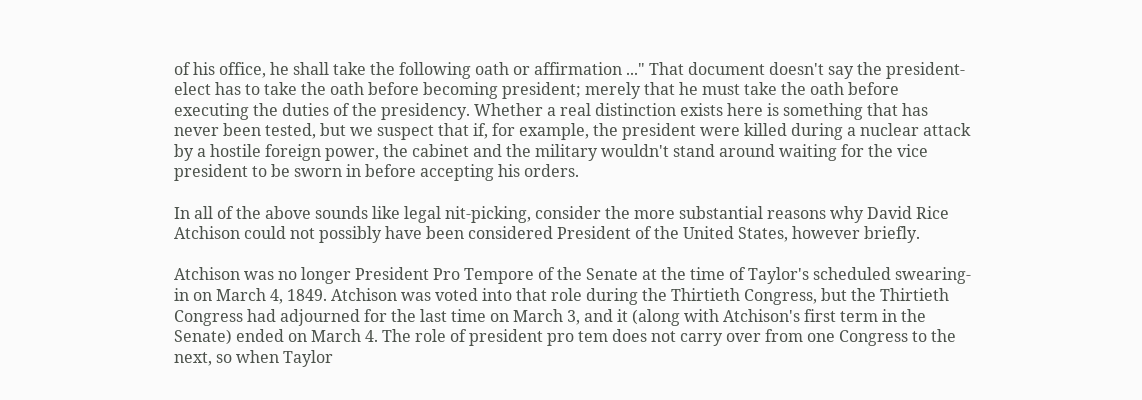of his office, he shall take the following oath or affirmation ..." That document doesn't say the president-elect has to take the oath before becoming president; merely that he must take the oath before executing the duties of the presidency. Whether a real distinction exists here is something that has never been tested, but we suspect that if, for example, the president were killed during a nuclear attack by a hostile foreign power, the cabinet and the military wouldn't stand around waiting for the vice president to be sworn in before accepting his orders.

In all of the above sounds like legal nit-picking, consider the more substantial reasons why David Rice Atchison could not possibly have been considered President of the United States, however briefly.

Atchison was no longer President Pro Tempore of the Senate at the time of Taylor's scheduled swearing-in on March 4, 1849. Atchison was voted into that role during the Thirtieth Congress, but the Thirtieth Congress had adjourned for the last time on March 3, and it (along with Atchison's first term in the Senate) ended on March 4. The role of president pro tem does not carry over from one Congress to the next, so when Taylor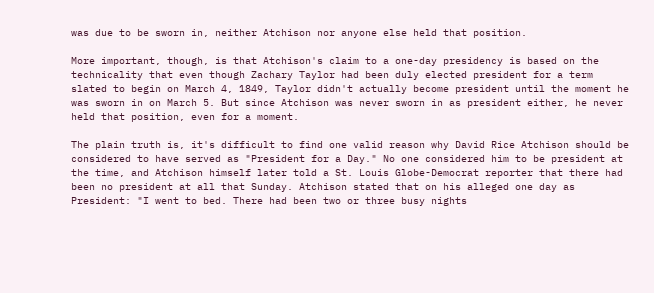was due to be sworn in, neither Atchison nor anyone else held that position.

More important, though, is that Atchison's claim to a one-day presidency is based on the technicality that even though Zachary Taylor had been duly elected president for a term slated to begin on March 4, 1849, Taylor didn't actually become president until the moment he was sworn in on March 5. But since Atchison was never sworn in as president either, he never held that position, even for a moment.

The plain truth is, it's difficult to find one valid reason why David Rice Atchison should be considered to have served as "President for a Day." No one considered him to be president at the time, and Atchison himself later told a St. Louis Globe-Democrat reporter that there had been no president at all that Sunday. Atchison stated that on his alleged one day as President: "I went to bed. There had been two or three busy nights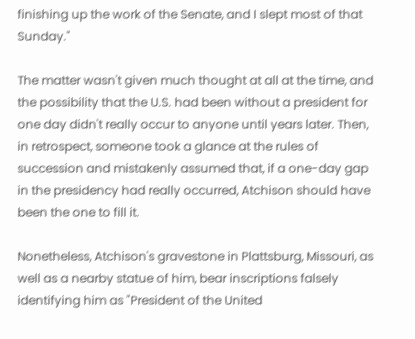finishing up the work of the Senate, and I slept most of that Sunday."

The matter wasn't given much thought at all at the time, and the possibility that the U.S. had been without a president for one day didn't really occur to anyone until years later. Then, in retrospect, someone took a glance at the rules of succession and mistakenly assumed that, if a one-day gap in the presidency had really occurred, Atchison should have been the one to fill it.

Nonetheless, Atchison's gravestone in Plattsburg, Missouri, as well as a nearby statue of him, bear inscriptions falsely identifying him as "President of the United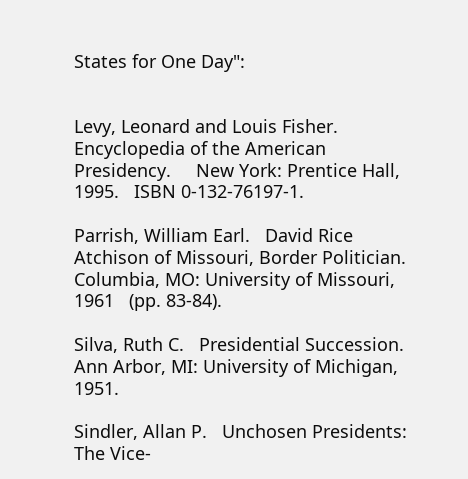States for One Day":


Levy, Leonard and Louis Fisher.   Encyclopedia of the American Presidency.     New York: Prentice Hall, 1995.   ISBN 0-132-76197-1.

Parrish, William Earl.   David Rice Atchison of Missouri, Border Politician.     Columbia, MO: University of Missouri, 1961   (pp. 83-84).

Silva, Ruth C.   Presidential Succession.     Ann Arbor, MI: University of Michigan, 1951.

Sindler, Allan P.   Unchosen Presidents: The Vice-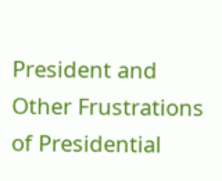President and Other Frustrations of Presidential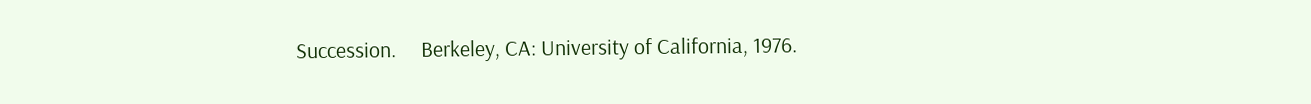Succession.     Berkeley, CA: University of California, 1976.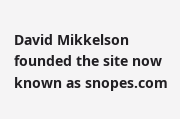David Mikkelson founded the site now known as snopes.com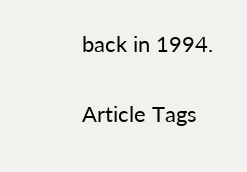back in 1994.

Article Tags